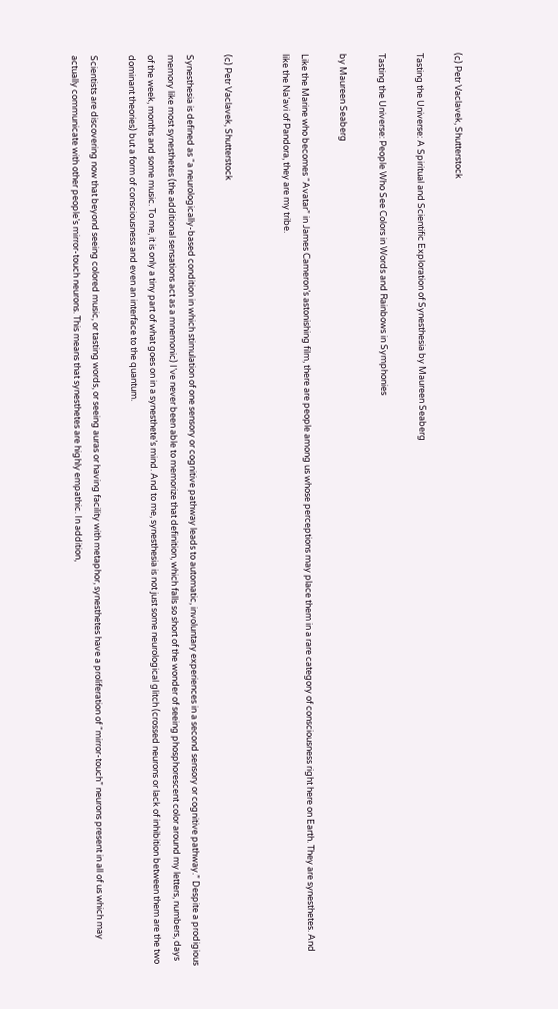(c) Petr Vaclavek, Shutterstock

Tasting the Universe: A Spiritual and Scientific Exploration of Synesthesia by Maureen Seaberg

Tasting the Universe: People Who See Colors in Words and Rainbows in Symphonies

by Maureen Seaberg

Like the Marine who becomes “Avatar” in James Cameron’s astonishing film, there are people among us whose perceptions may place them in a rare category of consciousness right here on Earth. They are synesthetes. And like the Na’avi of Pandora, they are my tribe.


(c) Petr Vaclavek, Shutterstock

Synesthesia is defined as “a neurologically-based condition in which stimulation of one sensory or cognitive pathway leads to automatic, involuntary experiences in a second sensory or cognitive pathway.” Despite a prodigious memory like most synesthetes (the additional sensations act as a mnemonic) I’ve never been able to memorize that definition, which falls so short of the wonder of seeing phosphorescent color around my letters, numbers, days of the week, months and some music. To me, it is only a tiny part of what goes on in a synesthete’s mind. And to me, synesthesia is not just some neurological glitch (crossed neurons or lack of inhibition between them are the two dominant theories) but a form of consciousness and even an interface to the quantum.

Scientists are discovering now that beyond seeing colored music, or tasting words, or seeing auras or having facility with metaphor, synesthetes have a proliferation of “mirror-touch” neurons present in all of us which may actually communicate with other people’s mirror-touch neurons. This means that synesthetes are highly empathic. In addition,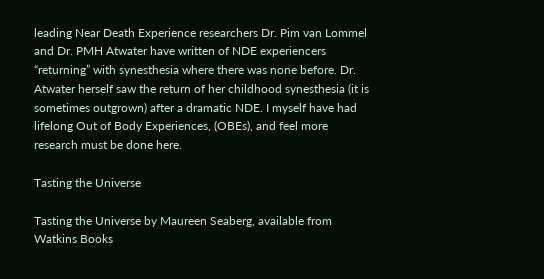leading Near Death Experience researchers Dr. Pim van Lommel and Dr. PMH Atwater have written of NDE experiencers “returning” with synesthesia where there was none before. Dr. Atwater herself saw the return of her childhood synesthesia (it is sometimes outgrown) after a dramatic NDE. I myself have had lifelong Out of Body Experiences, (OBEs), and feel more research must be done here.

Tasting the Universe

Tasting the Universe by Maureen Seaberg, available from Watkins Books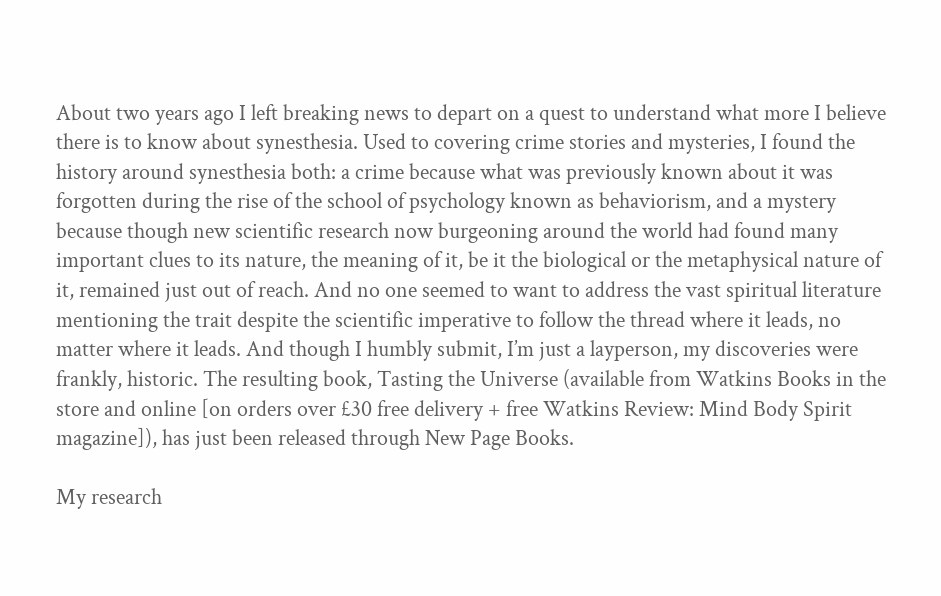About two years ago I left breaking news to depart on a quest to understand what more I believe there is to know about synesthesia. Used to covering crime stories and mysteries, I found the history around synesthesia both: a crime because what was previously known about it was forgotten during the rise of the school of psychology known as behaviorism, and a mystery because though new scientific research now burgeoning around the world had found many important clues to its nature, the meaning of it, be it the biological or the metaphysical nature of it, remained just out of reach. And no one seemed to want to address the vast spiritual literature mentioning the trait despite the scientific imperative to follow the thread where it leads, no matter where it leads. And though I humbly submit, I’m just a layperson, my discoveries were frankly, historic. The resulting book, Tasting the Universe (available from Watkins Books in the store and online [on orders over £30 free delivery + free Watkins Review: Mind Body Spirit magazine]), has just been released through New Page Books.

My research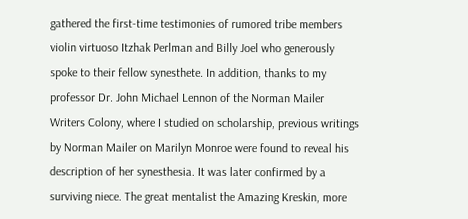gathered the first-time testimonies of rumored tribe members violin virtuoso Itzhak Perlman and Billy Joel who generously spoke to their fellow synesthete. In addition, thanks to my professor Dr. John Michael Lennon of the Norman Mailer Writers Colony, where I studied on scholarship, previous writings by Norman Mailer on Marilyn Monroe were found to reveal his description of her synesthesia. It was later confirmed by a surviving niece. The great mentalist the Amazing Kreskin, more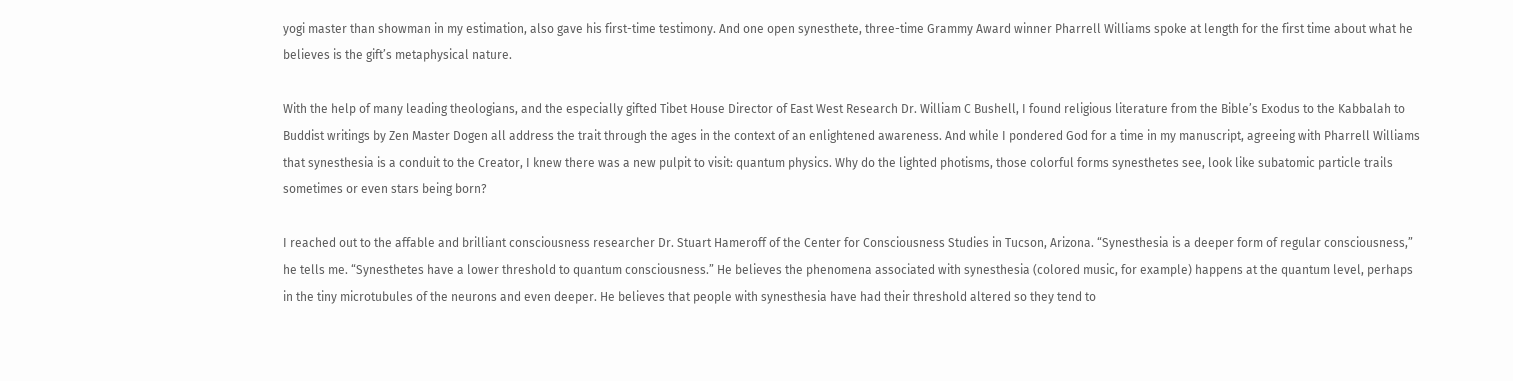yogi master than showman in my estimation, also gave his first-time testimony. And one open synesthete, three-time Grammy Award winner Pharrell Williams spoke at length for the first time about what he believes is the gift’s metaphysical nature.

With the help of many leading theologians, and the especially gifted Tibet House Director of East West Research Dr. William C Bushell, I found religious literature from the Bible’s Exodus to the Kabbalah to Buddist writings by Zen Master Dogen all address the trait through the ages in the context of an enlightened awareness. And while I pondered God for a time in my manuscript, agreeing with Pharrell Williams that synesthesia is a conduit to the Creator, I knew there was a new pulpit to visit: quantum physics. Why do the lighted photisms, those colorful forms synesthetes see, look like subatomic particle trails sometimes or even stars being born?

I reached out to the affable and brilliant consciousness researcher Dr. Stuart Hameroff of the Center for Consciousness Studies in Tucson, Arizona. “Synesthesia is a deeper form of regular consciousness,” he tells me. “Synesthetes have a lower threshold to quantum consciousness.” He believes the phenomena associated with synesthesia (colored music, for example) happens at the quantum level, perhaps in the tiny microtubules of the neurons and even deeper. He believes that people with synesthesia have had their threshold altered so they tend to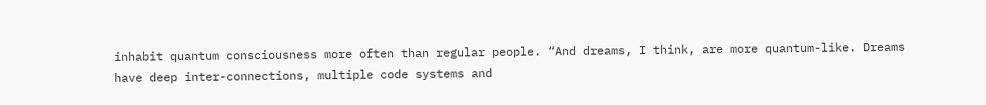inhabit quantum consciousness more often than regular people. “And dreams, I think, are more quantum-like. Dreams have deep inter-connections, multiple code systems and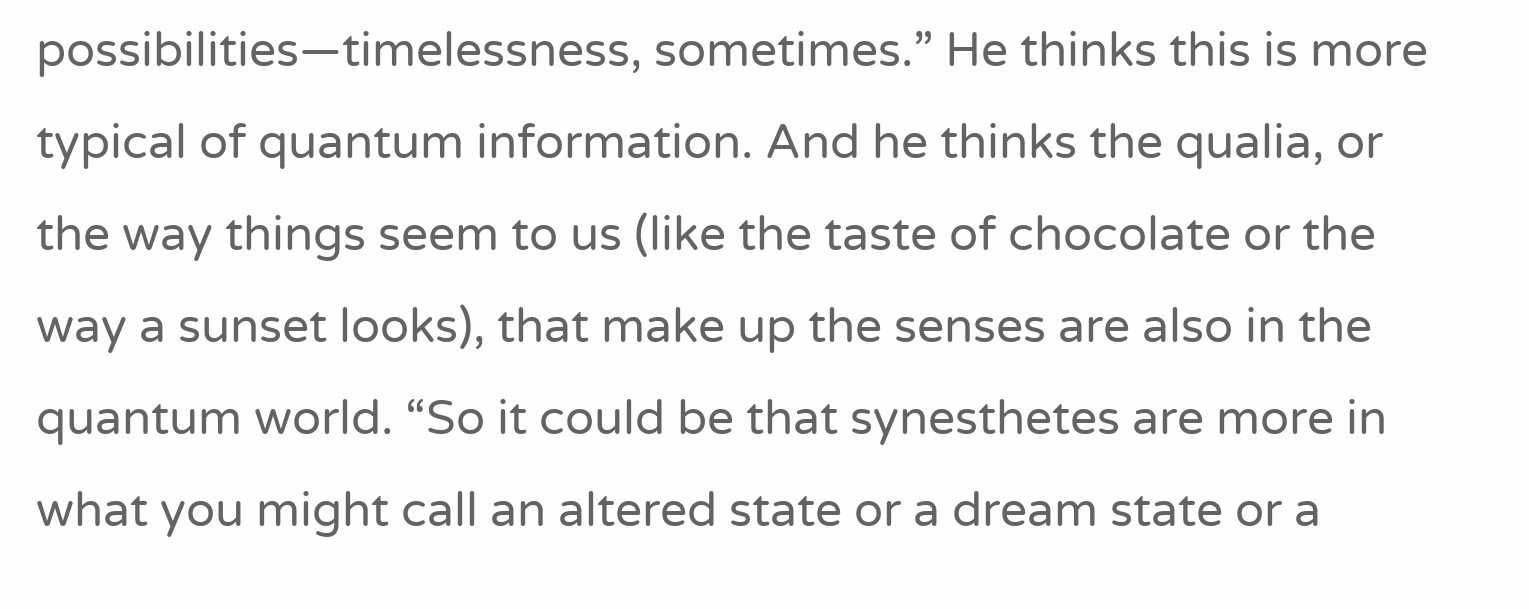possibilities—timelessness, sometimes.” He thinks this is more typical of quantum information. And he thinks the qualia, or the way things seem to us (like the taste of chocolate or the way a sunset looks), that make up the senses are also in the quantum world. “So it could be that synesthetes are more in what you might call an altered state or a dream state or a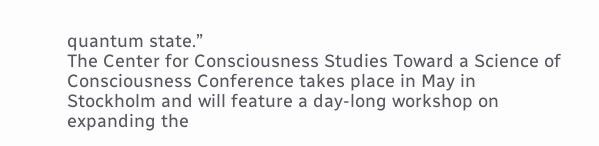quantum state.”
The Center for Consciousness Studies Toward a Science of Consciousness Conference takes place in May in Stockholm and will feature a day-long workshop on expanding the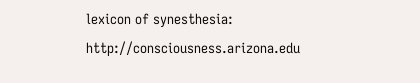lexicon of synesthesia: http://consciousness.arizona.edu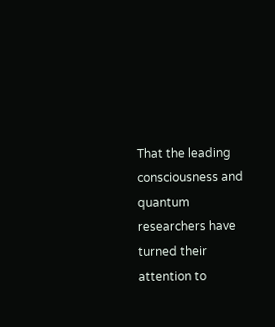That the leading consciousness and quantum researchers have turned their attention to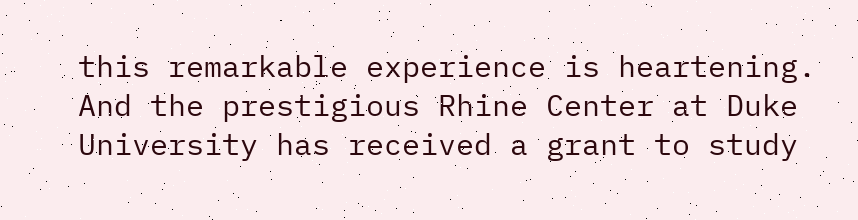this remarkable experience is heartening. And the prestigious Rhine Center at Duke University has received a grant to study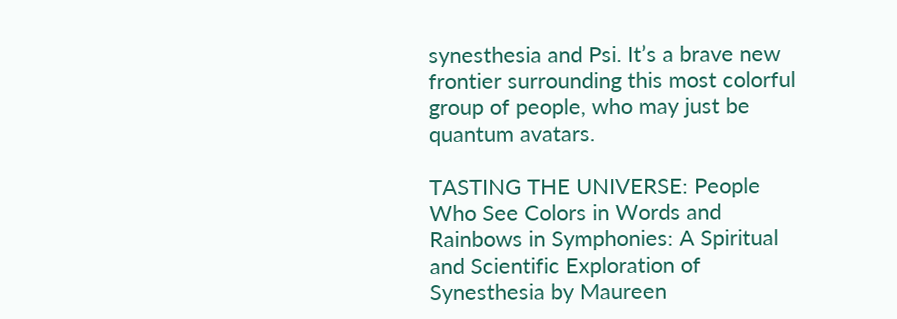synesthesia and Psi. It’s a brave new frontier surrounding this most colorful group of people, who may just be quantum avatars.

TASTING THE UNIVERSE: People Who See Colors in Words and Rainbows in Symphonies: A Spiritual and Scientific Exploration of Synesthesia by Maureen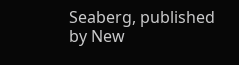Seaberg, published by New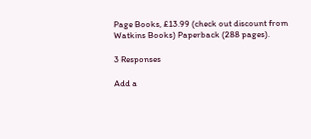Page Books, £13.99 (check out discount from Watkins Books) Paperback (288 pages).

3 Responses

Add a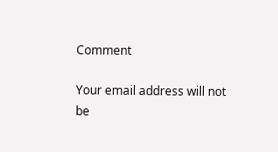Comment

Your email address will not be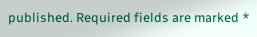published. Required fields are marked *